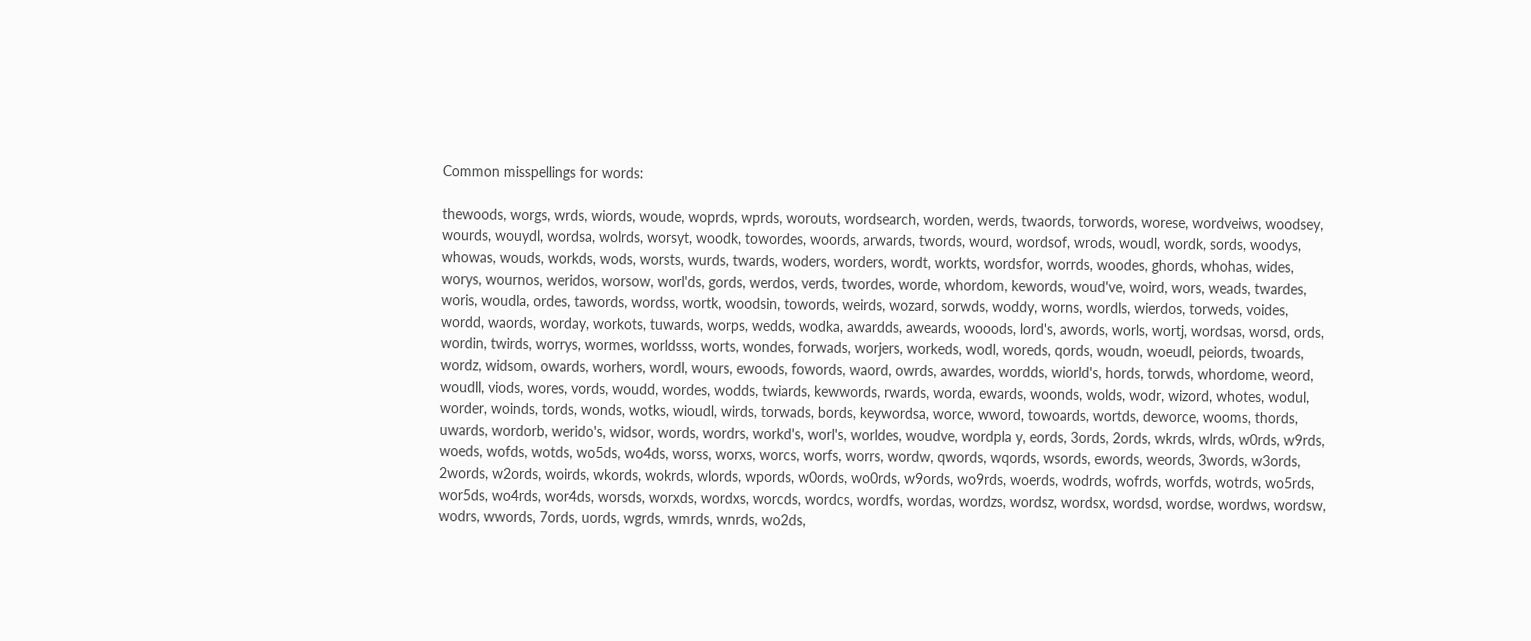Common misspellings for words:

thewoods, worgs, wrds, wiords, woude, woprds, wprds, worouts, wordsearch, worden, werds, twaords, torwords, worese, wordveiws, woodsey, wourds, wouydl, wordsa, wolrds, worsyt, woodk, towordes, woords, arwards, twords, wourd, wordsof, wrods, woudl, wordk, sords, woodys, whowas, wouds, workds, wods, worsts, wurds, twards, woders, worders, wordt, workts, wordsfor, worrds, woodes, ghords, whohas, wides, worys, wournos, weridos, worsow, worl'ds, gords, werdos, verds, twordes, worde, whordom, kewords, woud've, woird, wors, weads, twardes, woris, woudla, ordes, tawords, wordss, wortk, woodsin, towords, weirds, wozard, sorwds, woddy, worns, wordls, wierdos, torweds, voides, wordd, waords, worday, workots, tuwards, worps, wedds, wodka, awardds, aweards, wooods, lord's, awords, worls, wortj, wordsas, worsd, ords, wordin, twirds, worrys, wormes, worldsss, worts, wondes, forwads, worjers, workeds, wodl, woreds, qords, woudn, woeudl, peiords, twoards, wordz, widsom, owards, worhers, wordl, wours, ewoods, fowords, waord, owrds, awardes, wordds, wiorld's, hords, torwds, whordome, weord, woudll, viods, wores, vords, woudd, wordes, wodds, twiards, kewwords, rwards, worda, ewards, woonds, wolds, wodr, wizord, whotes, wodul, worder, woinds, tords, wonds, wotks, wioudl, wirds, torwads, bords, keywordsa, worce, wword, towoards, wortds, deworce, wooms, thords, uwards, wordorb, werido's, widsor, words, wordrs, workd's, worl's, worldes, woudve, wordpla y, eords, 3ords, 2ords, wkrds, wlrds, w0rds, w9rds, woeds, wofds, wotds, wo5ds, wo4ds, worss, worxs, worcs, worfs, worrs, wordw, qwords, wqords, wsords, ewords, weords, 3words, w3ords, 2words, w2ords, woirds, wkords, wokrds, wlords, wpords, w0ords, wo0rds, w9ords, wo9rds, woerds, wodrds, wofrds, worfds, wotrds, wo5rds, wor5ds, wo4rds, wor4ds, worsds, worxds, wordxs, worcds, wordcs, wordfs, wordas, wordzs, wordsz, wordsx, wordsd, wordse, wordws, wordsw, wodrs, wwords, 7ords, uords, wgrds, wmrds, wnrds, wo2ds,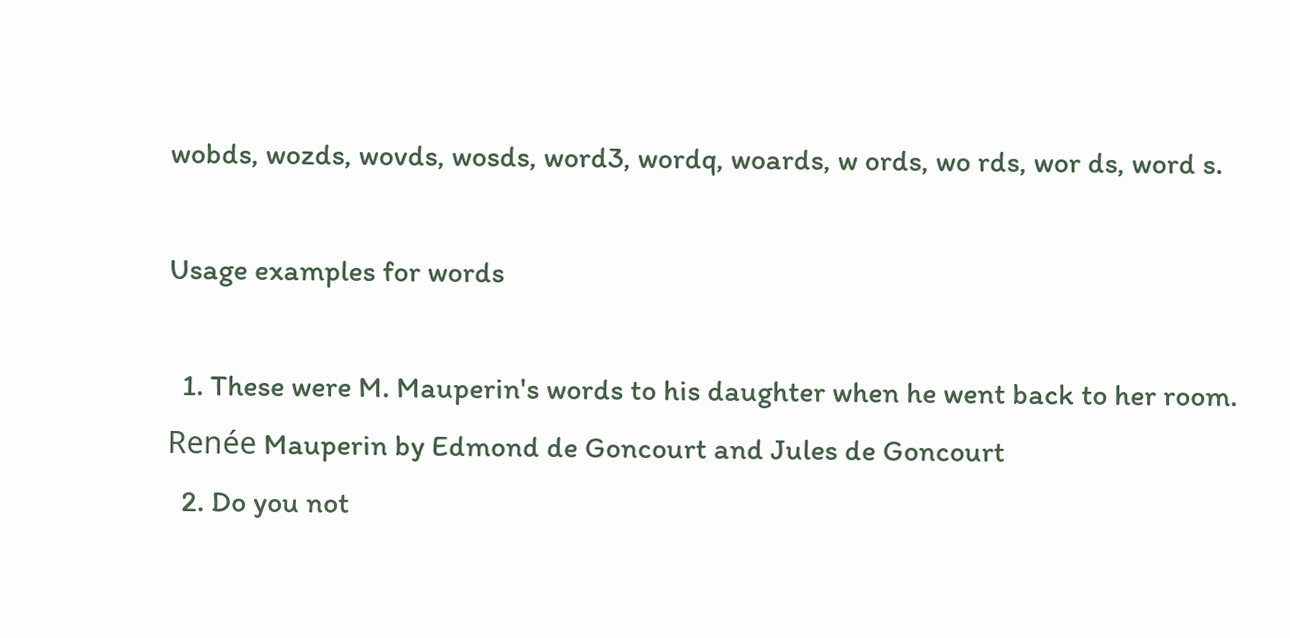wobds, wozds, wovds, wosds, word3, wordq, woards, w ords, wo rds, wor ds, word s.

Usage examples for words

  1. These were M. Mauperin's words to his daughter when he went back to her room.  Renée Mauperin by Edmond de Goncourt and Jules de Goncourt
  2. Do you not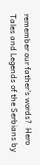remember our father's words?  Hero Tales and Legends of the Serbians by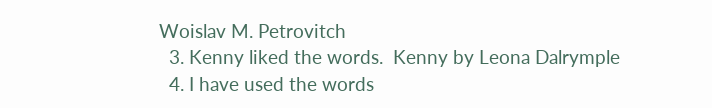Woislav M. Petrovitch
  3. Kenny liked the words.  Kenny by Leona Dalrymple
  4. I have used the words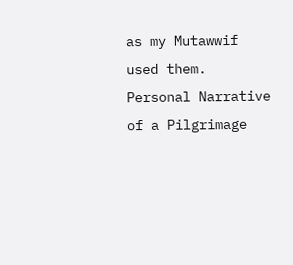as my Mutawwif used them.  Personal Narrative of a Pilgrimage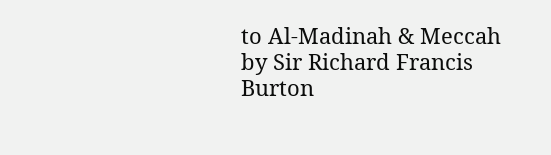to Al-Madinah & Meccah by Sir Richard Francis Burton